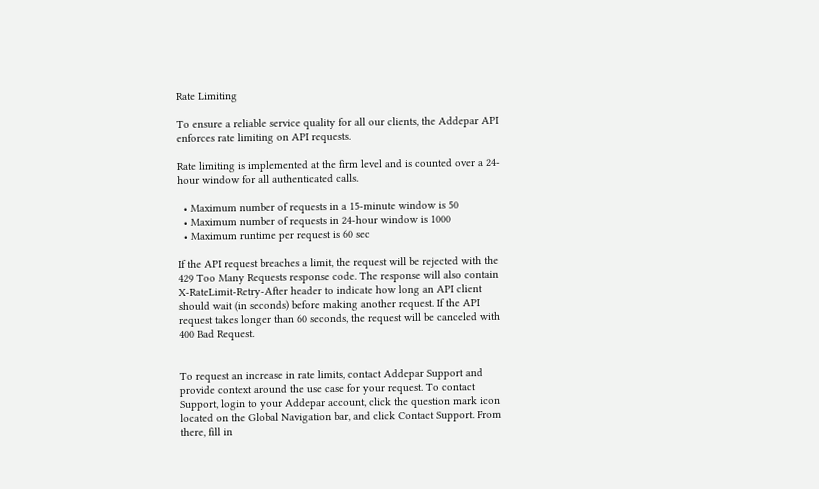Rate Limiting

To ensure a reliable service quality for all our clients, the Addepar API enforces rate limiting on API requests.

Rate limiting is implemented at the firm level and is counted over a 24-hour window for all authenticated calls.

  • Maximum number of requests in a 15-minute window is 50
  • Maximum number of requests in 24-hour window is 1000
  • Maximum runtime per request is 60 sec

If the API request breaches a limit, the request will be rejected with the 429 Too Many Requests response code. The response will also contain X-RateLimit-Retry-After header to indicate how long an API client should wait (in seconds) before making another request. If the API request takes longer than 60 seconds, the request will be canceled with 400 Bad Request.


To request an increase in rate limits, contact Addepar Support and provide context around the use case for your request. To contact Support, login to your Addepar account, click the question mark icon located on the Global Navigation bar, and click Contact Support. From there, fill in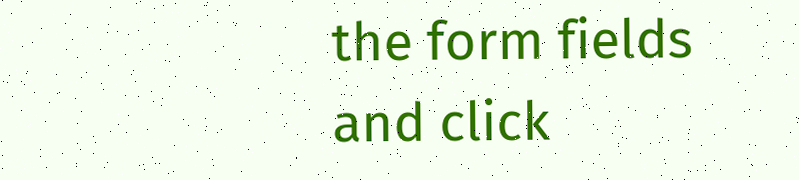the form fields and click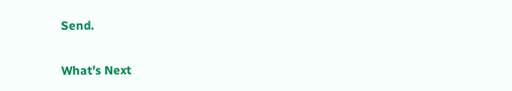Send.

What’s Next